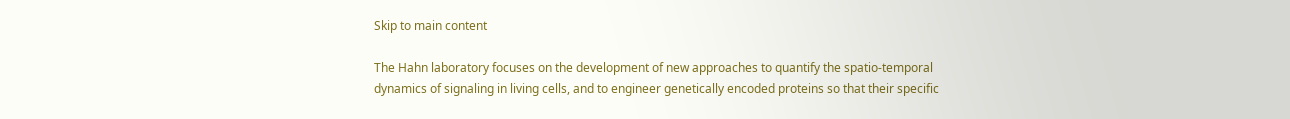Skip to main content

The Hahn laboratory focuses on the development of new approaches to quantify the spatio-temporal dynamics of signaling in living cells, and to engineer genetically encoded proteins so that their specific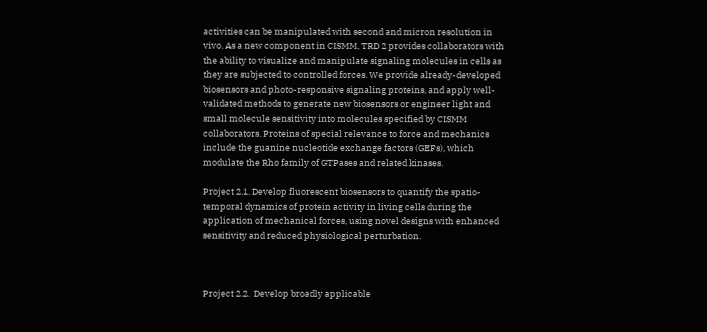activities can be manipulated with second and micron resolution in vivo. As a new component in CISMM, TRD 2 provides collaborators with the ability to visualize and manipulate signaling molecules in cells as they are subjected to controlled forces. We provide already-developed biosensors and photo-responsive signaling proteins, and apply well-validated methods to generate new biosensors or engineer light and small molecule sensitivity into molecules specified by CISMM collaborators. Proteins of special relevance to force and mechanics include the guanine nucleotide exchange factors (GEFs), which modulate the Rho family of GTPases and related kinases.

Project 2.1. Develop fluorescent biosensors to quantify the spatio-temporal dynamics of protein activity in living cells during the application of mechanical forces, using novel designs with enhanced sensitivity and reduced physiological perturbation.



Project 2.2.  Develop broadly applicable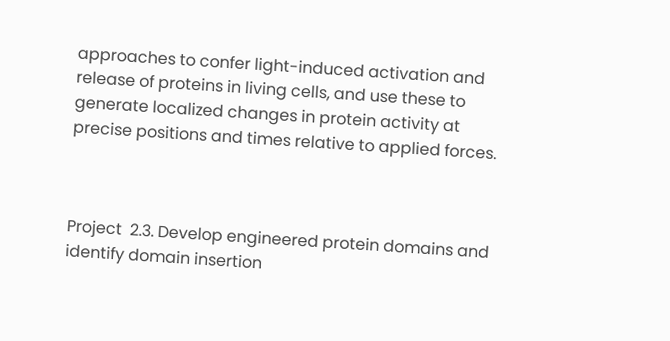approaches to confer light-induced activation and release of proteins in living cells, and use these to generate localized changes in protein activity at precise positions and times relative to applied forces.



Project  2.3. Develop engineered protein domains and identify domain insertion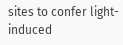sites to confer light-induced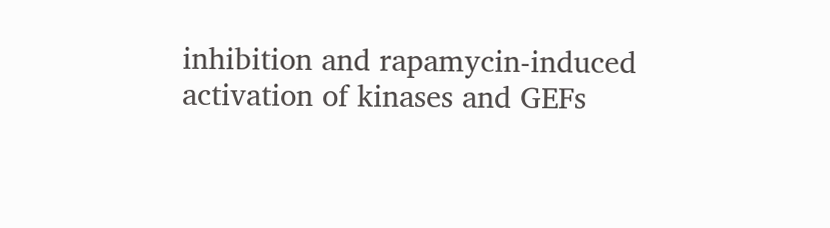inhibition and rapamycin-induced activation of kinases and GEFs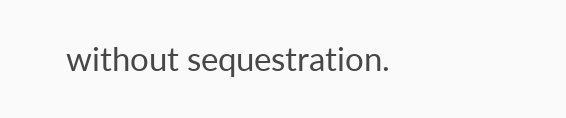without sequestration.